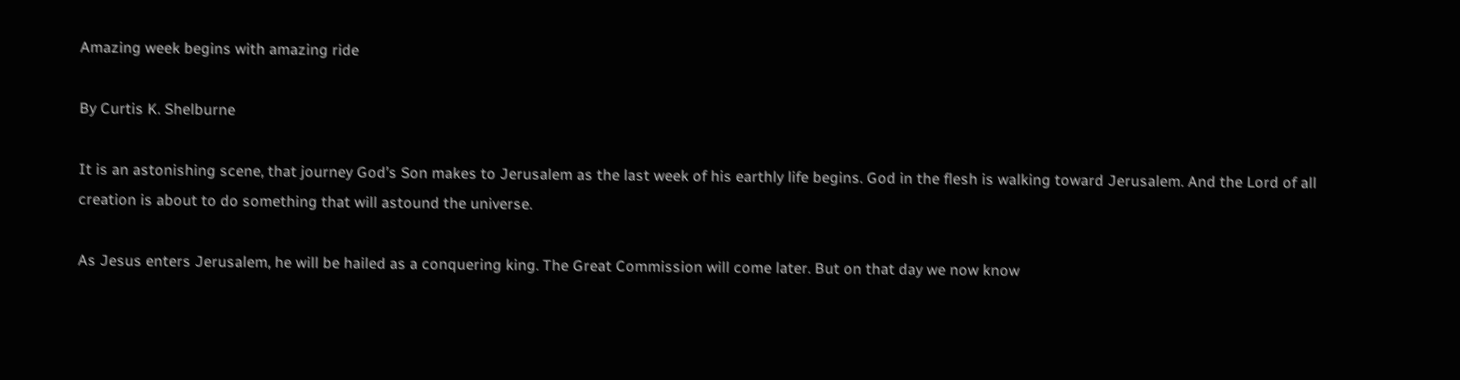Amazing week begins with amazing ride

By Curtis K. Shelburne

It is an astonishing scene, that journey God’s Son makes to Jerusalem as the last week of his earthly life begins. God in the flesh is walking toward Jerusalem. And the Lord of all creation is about to do something that will astound the universe.

As Jesus enters Jerusalem, he will be hailed as a conquering king. The Great Commission will come later. But on that day we now know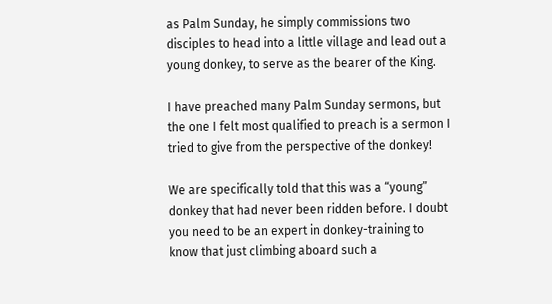as Palm Sunday, he simply commissions two disciples to head into a little village and lead out a young donkey, to serve as the bearer of the King.

I have preached many Palm Sunday sermons, but the one I felt most qualified to preach is a sermon I tried to give from the perspective of the donkey!

We are specifically told that this was a “young” donkey that had never been ridden before. I doubt you need to be an expert in donkey-training to know that just climbing aboard such a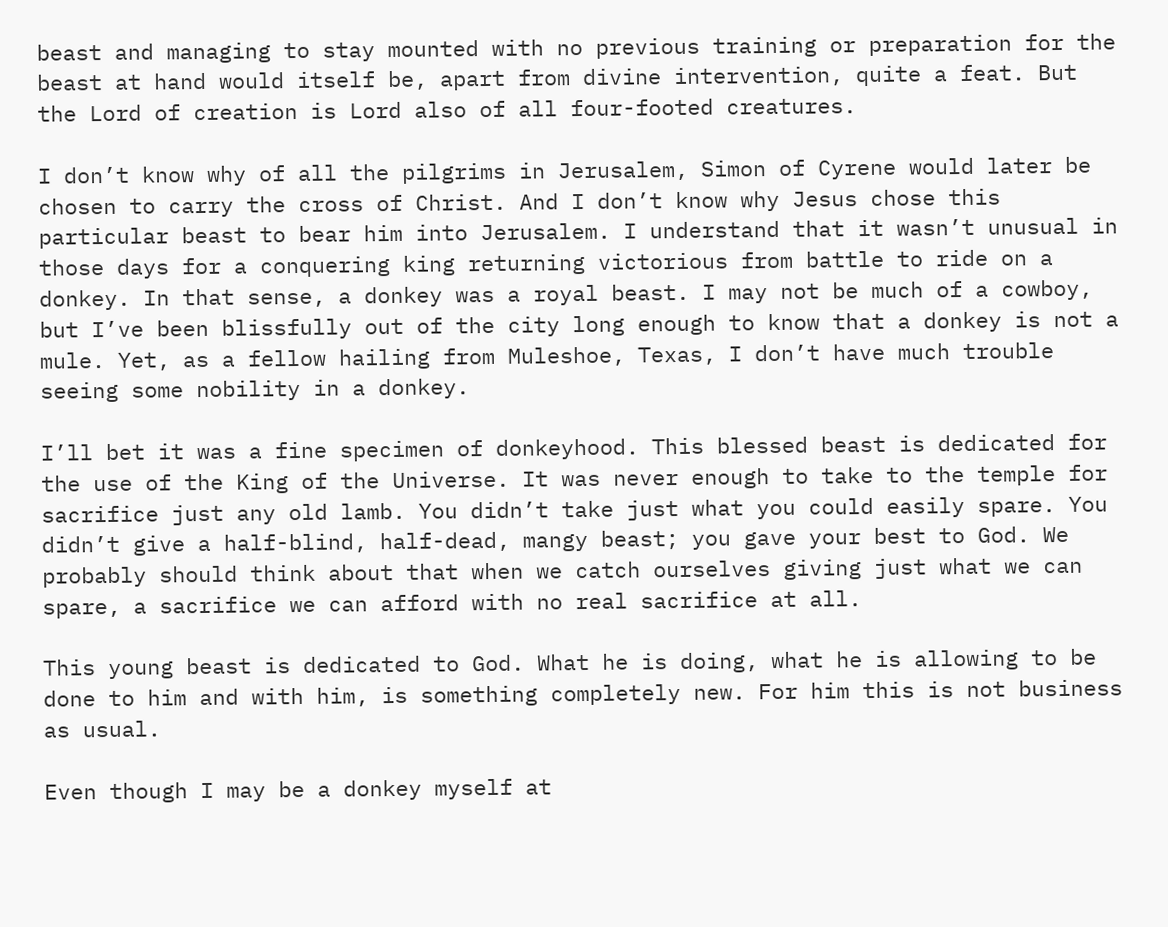beast and managing to stay mounted with no previous training or preparation for the beast at hand would itself be, apart from divine intervention, quite a feat. But the Lord of creation is Lord also of all four-footed creatures.

I don’t know why of all the pilgrims in Jerusalem, Simon of Cyrene would later be chosen to carry the cross of Christ. And I don’t know why Jesus chose this particular beast to bear him into Jerusalem. I understand that it wasn’t unusual in those days for a conquering king returning victorious from battle to ride on a donkey. In that sense, a donkey was a royal beast. I may not be much of a cowboy, but I’ve been blissfully out of the city long enough to know that a donkey is not a mule. Yet, as a fellow hailing from Muleshoe, Texas, I don’t have much trouble seeing some nobility in a donkey.

I’ll bet it was a fine specimen of donkeyhood. This blessed beast is dedicated for the use of the King of the Universe. It was never enough to take to the temple for sacrifice just any old lamb. You didn’t take just what you could easily spare. You didn’t give a half-blind, half-dead, mangy beast; you gave your best to God. We probably should think about that when we catch ourselves giving just what we can spare, a sacrifice we can afford with no real sacrifice at all.

This young beast is dedicated to God. What he is doing, what he is allowing to be done to him and with him, is something completely new. For him this is not business as usual.

Even though I may be a donkey myself at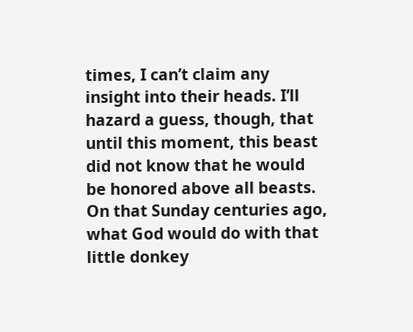times, I can’t claim any insight into their heads. I’ll hazard a guess, though, that until this moment, this beast did not know that he would be honored above all beasts. On that Sunday centuries ago, what God would do with that little donkey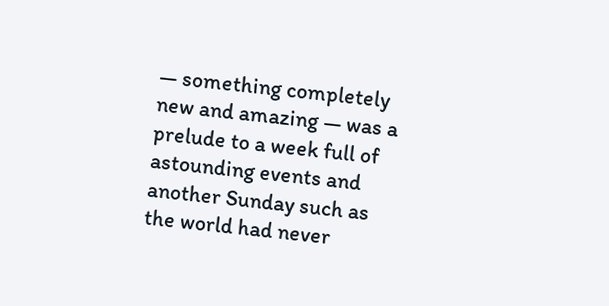— something completely new and amazing — was a prelude to a week full of astounding events and another Sunday such as the world had never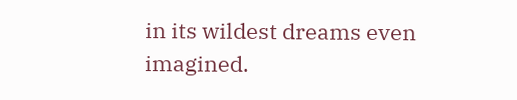in its wildest dreams even imagined.